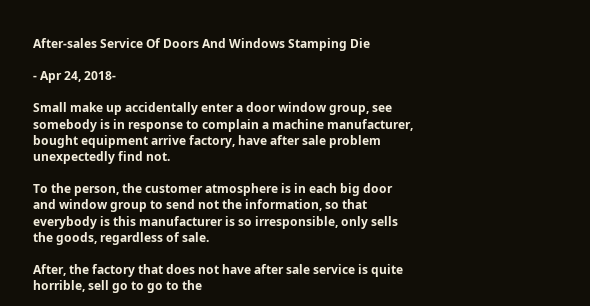After-sales Service Of Doors And Windows Stamping Die

- Apr 24, 2018-

Small make up accidentally enter a door window group, see somebody is in response to complain a machine manufacturer, bought equipment arrive factory, have after sale problem unexpectedly find not.

To the person, the customer atmosphere is in each big door and window group to send not the information, so that everybody is this manufacturer is so irresponsible, only sells the goods, regardless of sale.

After, the factory that does not have after sale service is quite horrible, sell go to go to the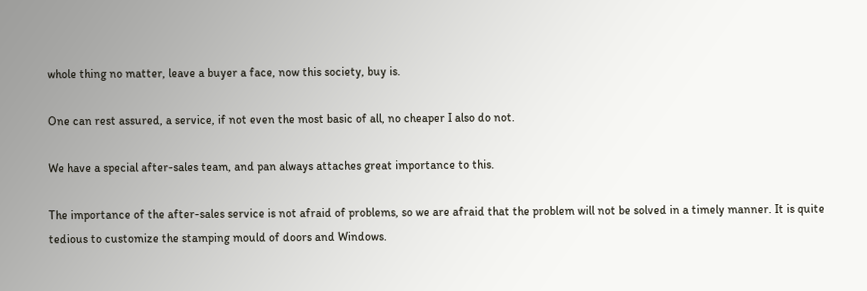whole thing no matter, leave a buyer a face, now this society, buy is.

One can rest assured, a service, if not even the most basic of all, no cheaper I also do not.

We have a special after-sales team, and pan always attaches great importance to this.

The importance of the after-sales service is not afraid of problems, so we are afraid that the problem will not be solved in a timely manner. It is quite tedious to customize the stamping mould of doors and Windows.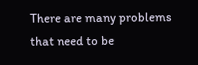There are many problems that need to be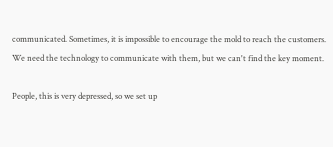communicated. Sometimes, it is impossible to encourage the mold to reach the customers. We need the technology to communicate with them, but we can't find the key moment.

People, this is very depressed, so we set up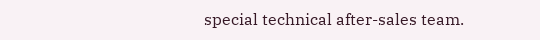special technical after-sales team.